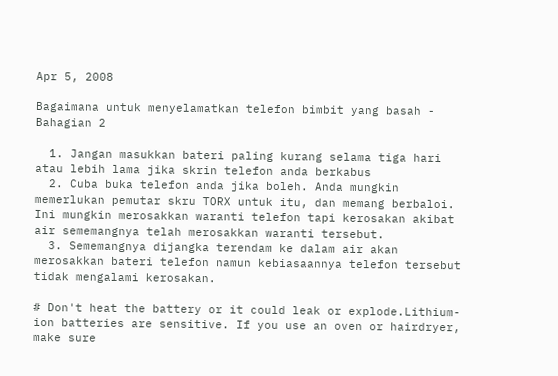Apr 5, 2008

Bagaimana untuk menyelamatkan telefon bimbit yang basah - Bahagian 2

  1. Jangan masukkan bateri paling kurang selama tiga hari atau lebih lama jika skrin telefon anda berkabus
  2. Cuba buka telefon anda jika boleh. Anda mungkin memerlukan pemutar skru TORX untuk itu, dan memang berbaloi. Ini mungkin merosakkan waranti telefon tapi kerosakan akibat air sememangnya telah merosakkan waranti tersebut.
  3. Sememangnya dijangka terendam ke dalam air akan merosakkan bateri telefon namun kebiasaannya telefon tersebut tidak mengalami kerosakan.

# Don't heat the battery or it could leak or explode.Lithium-ion batteries are sensitive. If you use an oven or hairdryer, make sure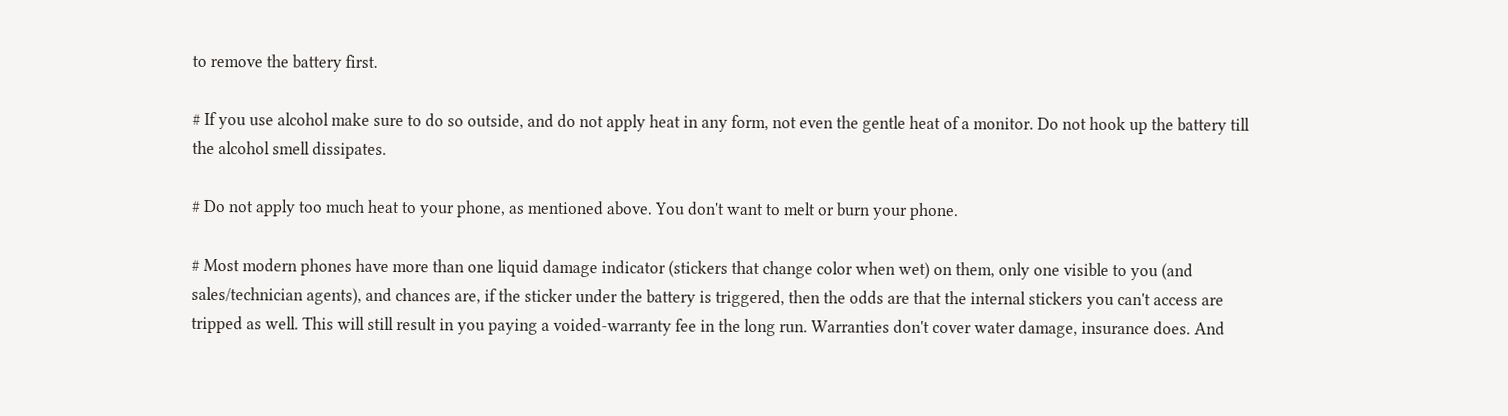to remove the battery first.

# If you use alcohol make sure to do so outside, and do not apply heat in any form, not even the gentle heat of a monitor. Do not hook up the battery till the alcohol smell dissipates.

# Do not apply too much heat to your phone, as mentioned above. You don't want to melt or burn your phone.

# Most modern phones have more than one liquid damage indicator (stickers that change color when wet) on them, only one visible to you (and sales/technician agents), and chances are, if the sticker under the battery is triggered, then the odds are that the internal stickers you can't access are tripped as well. This will still result in you paying a voided-warranty fee in the long run. Warranties don't cover water damage, insurance does. And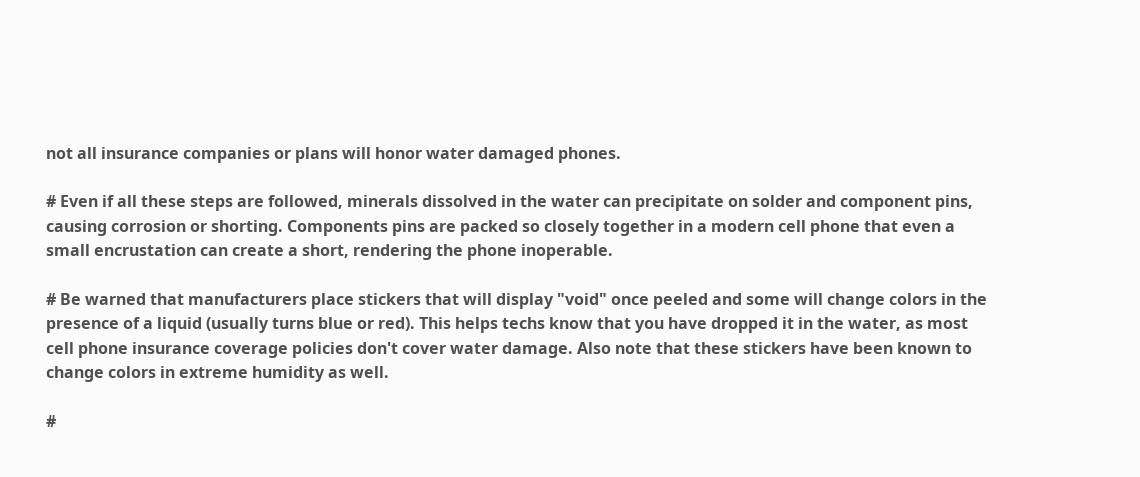not all insurance companies or plans will honor water damaged phones.

# Even if all these steps are followed, minerals dissolved in the water can precipitate on solder and component pins, causing corrosion or shorting. Components pins are packed so closely together in a modern cell phone that even a small encrustation can create a short, rendering the phone inoperable.

# Be warned that manufacturers place stickers that will display "void" once peeled and some will change colors in the presence of a liquid (usually turns blue or red). This helps techs know that you have dropped it in the water, as most cell phone insurance coverage policies don't cover water damage. Also note that these stickers have been known to change colors in extreme humidity as well.

#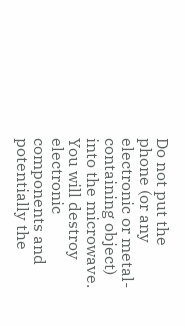Do not put the phone (or any electronic or metal-containing object) into the microwave. You will destroy electronic components and potentially the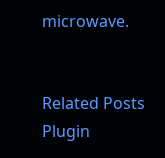microwave.


Related Posts Plugin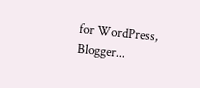for WordPress, Blogger...